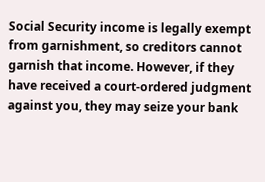Social Security income is legally exempt from garnishment, so creditors cannot garnish that income. However, if they have received a court-ordered judgment against you, they may seize your bank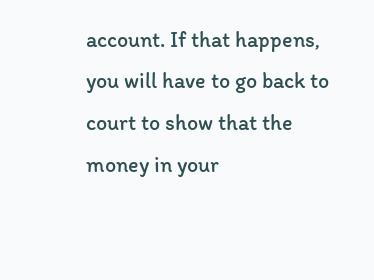account. If that happens, you will have to go back to court to show that the money in your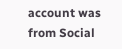account was from Social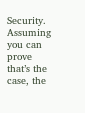Security. Assuming you can prove that’s the case, the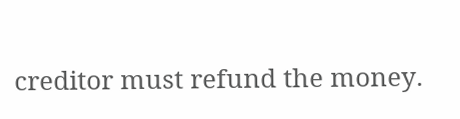creditor must refund the money.